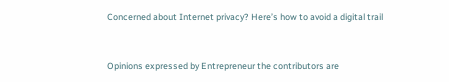Concerned about Internet privacy? Here’s how to avoid a digital trail


Opinions expressed by Entrepreneur the contributors are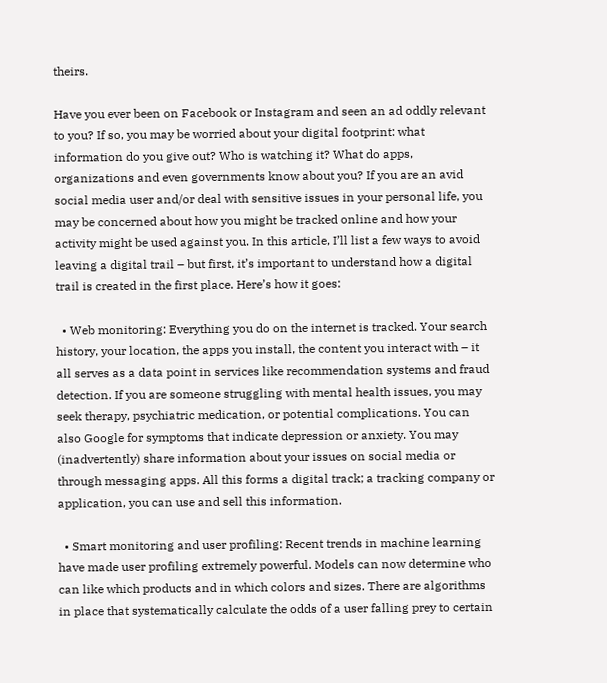theirs.

Have you ever been on Facebook or Instagram and seen an ad oddly relevant to you? If so, you may be worried about your digital footprint: what information do you give out? Who is watching it? What do apps, organizations and even governments know about you? If you are an avid social media user and/or deal with sensitive issues in your personal life, you may be concerned about how you might be tracked online and how your activity might be used against you. In this article, I’ll list a few ways to avoid leaving a digital trail – but first, it’s important to understand how a digital trail is created in the first place. Here’s how it goes:

  • Web monitoring: Everything you do on the internet is tracked. Your search history, your location, the apps you install, the content you interact with – it all serves as a data point in services like recommendation systems and fraud detection. If you are someone struggling with mental health issues, you may seek therapy, psychiatric medication, or potential complications. You can also Google for symptoms that indicate depression or anxiety. You may (inadvertently) share information about your issues on social media or through messaging apps. All this forms a digital track; a tracking company or application, you can use and sell this information.

  • Smart monitoring and user profiling: Recent trends in machine learning have made user profiling extremely powerful. Models can now determine who can like which products and in which colors and sizes. There are algorithms in place that systematically calculate the odds of a user falling prey to certain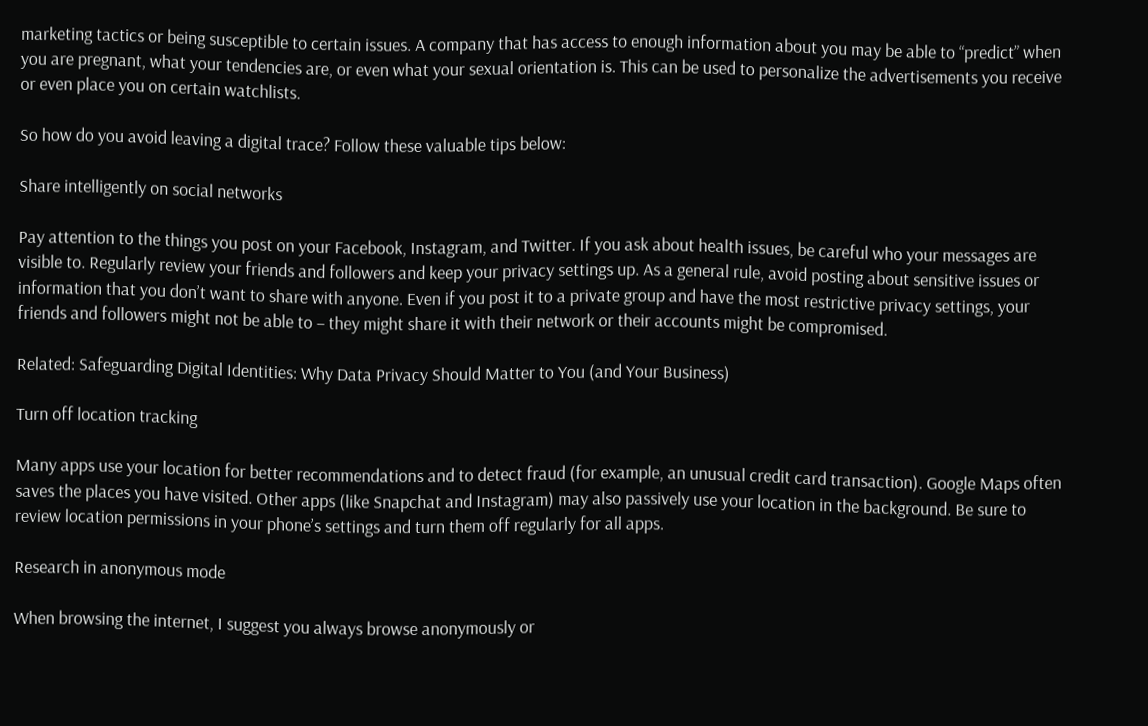marketing tactics or being susceptible to certain issues. A company that has access to enough information about you may be able to “predict” when you are pregnant, what your tendencies are, or even what your sexual orientation is. This can be used to personalize the advertisements you receive or even place you on certain watchlists.

So how do you avoid leaving a digital trace? Follow these valuable tips below:

Share intelligently on social networks

Pay attention to the things you post on your Facebook, Instagram, and Twitter. If you ask about health issues, be careful who your messages are visible to. Regularly review your friends and followers and keep your privacy settings up. As a general rule, avoid posting about sensitive issues or information that you don’t want to share with anyone. Even if you post it to a private group and have the most restrictive privacy settings, your friends and followers might not be able to – they might share it with their network or their accounts might be compromised.

Related: Safeguarding Digital Identities: Why Data Privacy Should Matter to You (and Your Business)

Turn off location tracking

Many apps use your location for better recommendations and to detect fraud (for example, an unusual credit card transaction). Google Maps often saves the places you have visited. Other apps (like Snapchat and Instagram) may also passively use your location in the background. Be sure to review location permissions in your phone’s settings and turn them off regularly for all apps.

Research in anonymous mode

When browsing the internet, I suggest you always browse anonymously or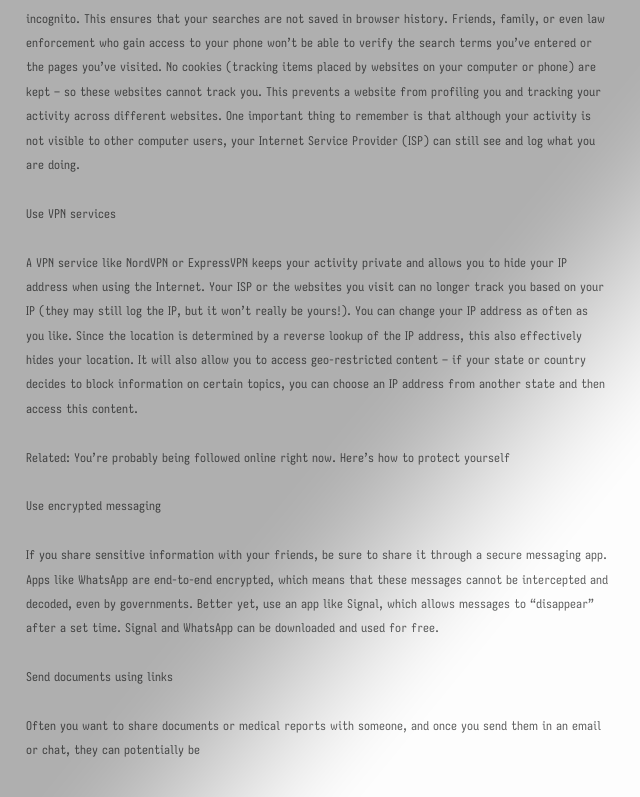incognito. This ensures that your searches are not saved in browser history. Friends, family, or even law enforcement who gain access to your phone won’t be able to verify the search terms you’ve entered or the pages you’ve visited. No cookies (tracking items placed by websites on your computer or phone) are kept – so these websites cannot track you. This prevents a website from profiling you and tracking your activity across different websites. One important thing to remember is that although your activity is not visible to other computer users, your Internet Service Provider (ISP) can still see and log what you are doing.

Use VPN services

A VPN service like NordVPN or ExpressVPN keeps your activity private and allows you to hide your IP address when using the Internet. Your ISP or the websites you visit can no longer track you based on your IP (they may still log the IP, but it won’t really be yours!). You can change your IP address as often as you like. Since the location is determined by a reverse lookup of the IP address, this also effectively hides your location. It will also allow you to access geo-restricted content – if your state or country decides to block information on certain topics, you can choose an IP address from another state and then access this content.

Related: You’re probably being followed online right now. Here’s how to protect yourself

Use encrypted messaging

If you share sensitive information with your friends, be sure to share it through a secure messaging app. Apps like WhatsApp are end-to-end encrypted, which means that these messages cannot be intercepted and decoded, even by governments. Better yet, use an app like Signal, which allows messages to “disappear” after a set time. Signal and WhatsApp can be downloaded and used for free.

Send documents using links

Often you want to share documents or medical reports with someone, and once you send them in an email or chat, they can potentially be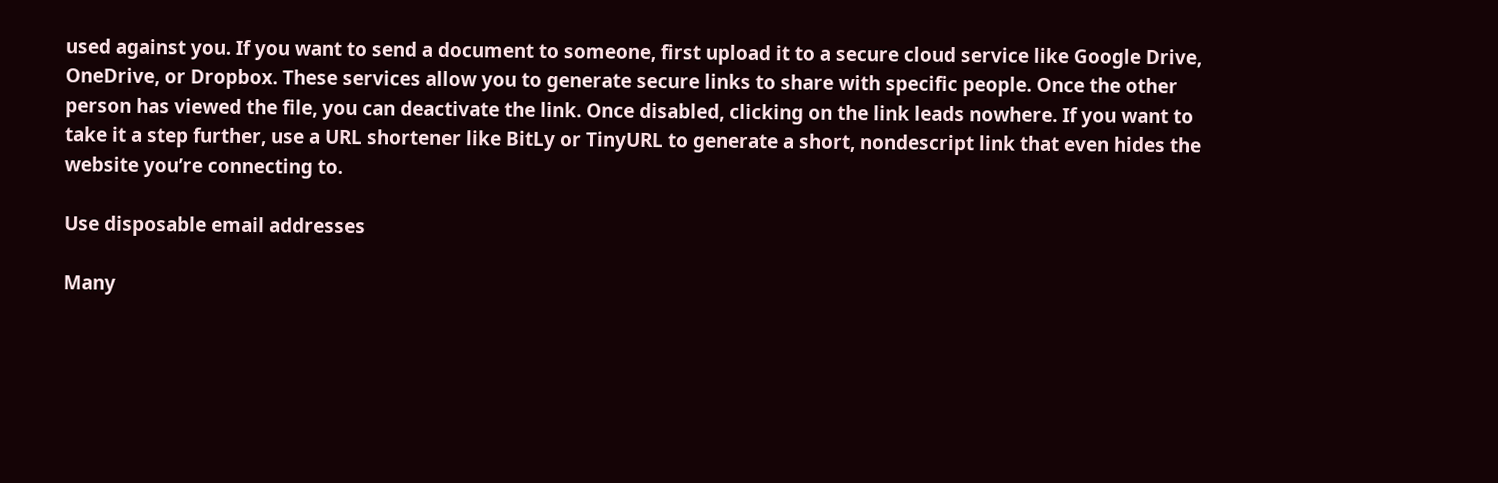used against you. If you want to send a document to someone, first upload it to a secure cloud service like Google Drive, OneDrive, or Dropbox. These services allow you to generate secure links to share with specific people. Once the other person has viewed the file, you can deactivate the link. Once disabled, clicking on the link leads nowhere. If you want to take it a step further, use a URL shortener like BitLy or TinyURL to generate a short, nondescript link that even hides the website you’re connecting to.

Use disposable email addresses

Many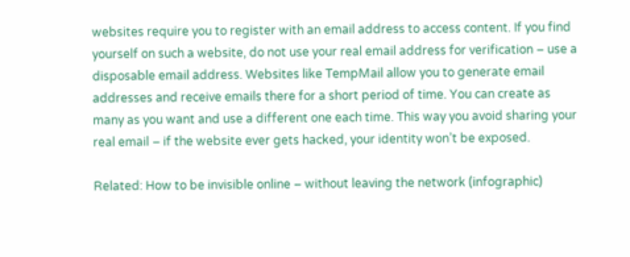websites require you to register with an email address to access content. If you find yourself on such a website, do not use your real email address for verification – use a disposable email address. Websites like TempMail allow you to generate email addresses and receive emails there for a short period of time. You can create as many as you want and use a different one each time. This way you avoid sharing your real email – if the website ever gets hacked, your identity won’t be exposed.

Related: How to be invisible online – without leaving the network (infographic)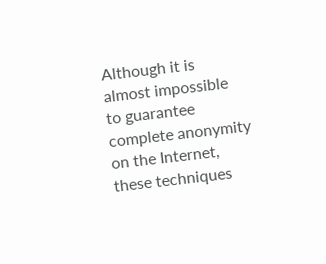Although it is almost impossible to guarantee complete anonymity on the Internet, these techniques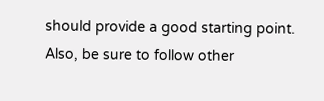should provide a good starting point. Also, be sure to follow other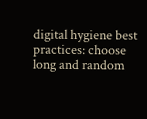digital hygiene best practices: choose long and random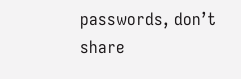passwords, don’t share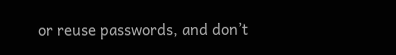or reuse passwords, and don’t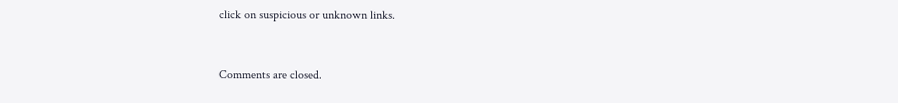click on suspicious or unknown links.


Comments are closed.